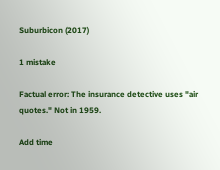Suburbicon (2017)

1 mistake

Factual error: The insurance detective uses "air quotes." Not in 1959.

Add time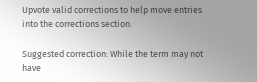Upvote valid corrections to help move entries into the corrections section.

Suggested correction: While the term may not have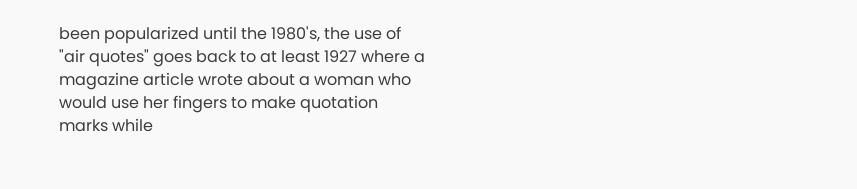been popularized until the 1980's, the use of "air quotes" goes back to at least 1927 where a magazine article wrote about a woman who would use her fingers to make quotation marks while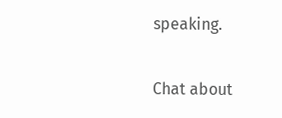speaking.

Chat about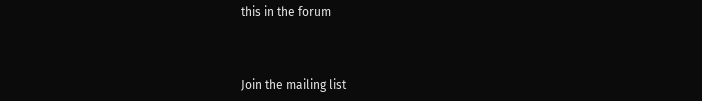this in the forum



Join the mailing list